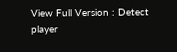View Full Version : Detect player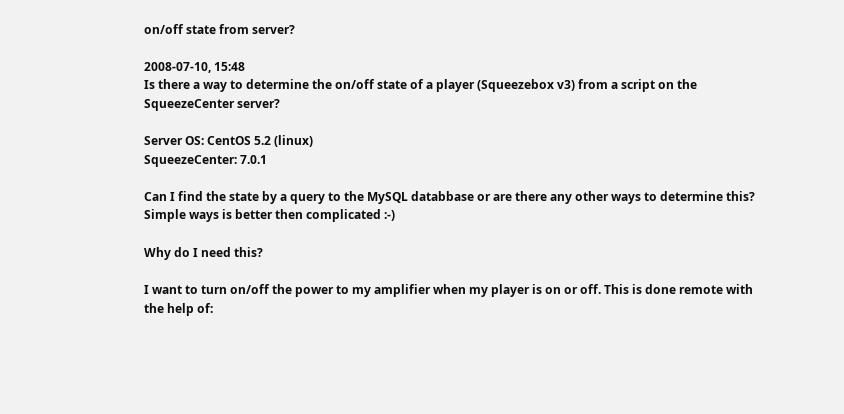on/off state from server?

2008-07-10, 15:48
Is there a way to determine the on/off state of a player (Squeezebox v3) from a script on the SqueezeCenter server?

Server OS: CentOS 5.2 (linux)
SqueezeCenter: 7.0.1

Can I find the state by a query to the MySQL databbase or are there any other ways to determine this? Simple ways is better then complicated :-)

Why do I need this?

I want to turn on/off the power to my amplifier when my player is on or off. This is done remote with the help of: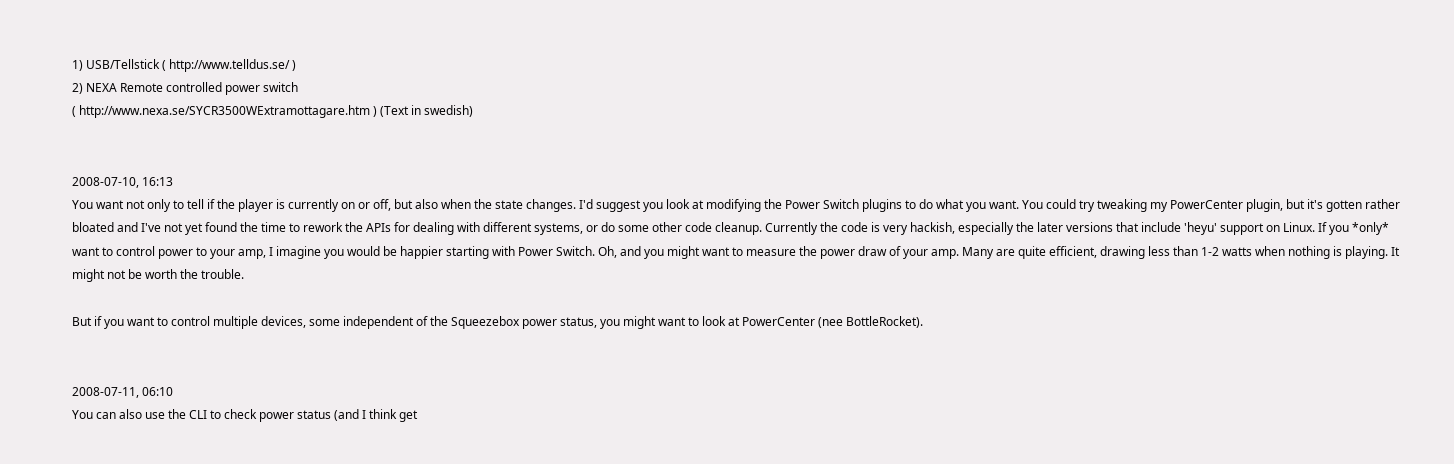1) USB/Tellstick ( http://www.telldus.se/ )
2) NEXA Remote controlled power switch
( http://www.nexa.se/SYCR3500WExtramottagare.htm ) (Text in swedish)


2008-07-10, 16:13
You want not only to tell if the player is currently on or off, but also when the state changes. I'd suggest you look at modifying the Power Switch plugins to do what you want. You could try tweaking my PowerCenter plugin, but it's gotten rather bloated and I've not yet found the time to rework the APIs for dealing with different systems, or do some other code cleanup. Currently the code is very hackish, especially the later versions that include 'heyu' support on Linux. If you *only* want to control power to your amp, I imagine you would be happier starting with Power Switch. Oh, and you might want to measure the power draw of your amp. Many are quite efficient, drawing less than 1-2 watts when nothing is playing. It might not be worth the trouble.

But if you want to control multiple devices, some independent of the Squeezebox power status, you might want to look at PowerCenter (nee BottleRocket).


2008-07-11, 06:10
You can also use the CLI to check power status (and I think get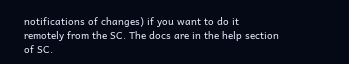notifications of changes) if you want to do it remotely from the SC. The docs are in the help section of SC.